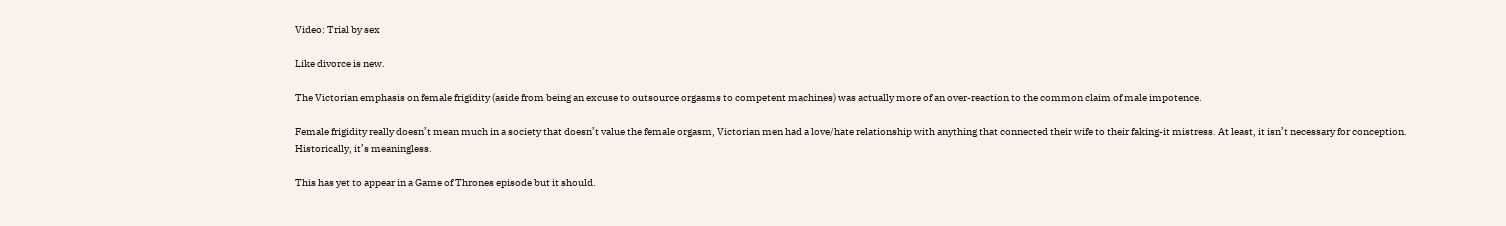Video: Trial by sex

Like divorce is new.

The Victorian emphasis on female frigidity (aside from being an excuse to outsource orgasms to competent machines) was actually more of an over-reaction to the common claim of male impotence.

Female frigidity really doesn’t mean much in a society that doesn’t value the female orgasm, Victorian men had a love/hate relationship with anything that connected their wife to their faking-it mistress. At least, it isn’t necessary for conception. Historically, it’s meaningless.

This has yet to appear in a Game of Thrones episode but it should.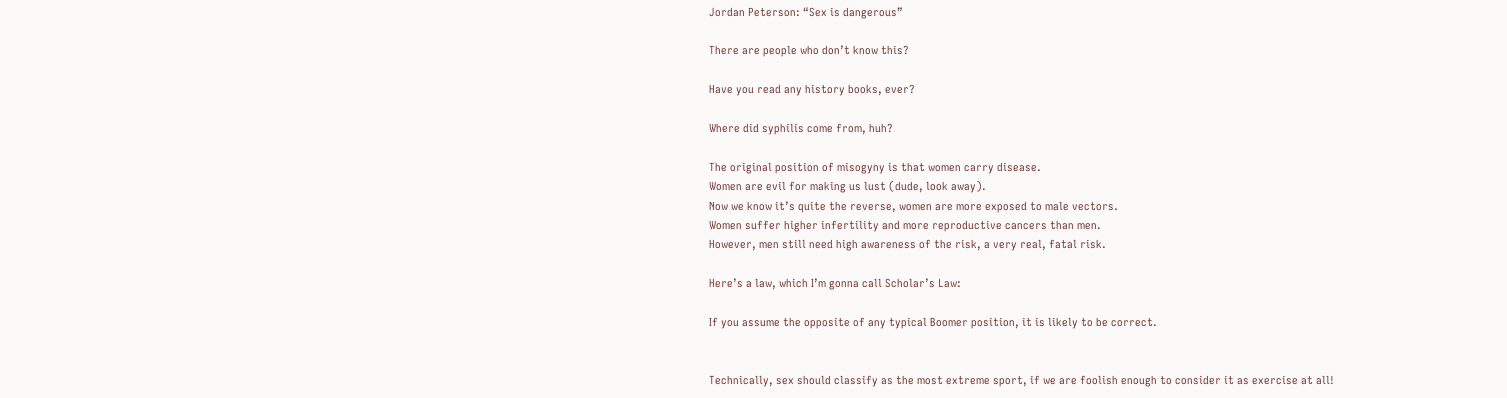Jordan Peterson: “Sex is dangerous”

There are people who don’t know this?

Have you read any history books, ever?

Where did syphilis come from, huh?

The original position of misogyny is that women carry disease.
Women are evil for making us lust (dude, look away).
Now we know it’s quite the reverse, women are more exposed to male vectors.
Women suffer higher infertility and more reproductive cancers than men.
However, men still need high awareness of the risk, a very real, fatal risk.

Here’s a law, which I’m gonna call Scholar’s Law:

If you assume the opposite of any typical Boomer position, it is likely to be correct.


Technically, sex should classify as the most extreme sport, if we are foolish enough to consider it as exercise at all!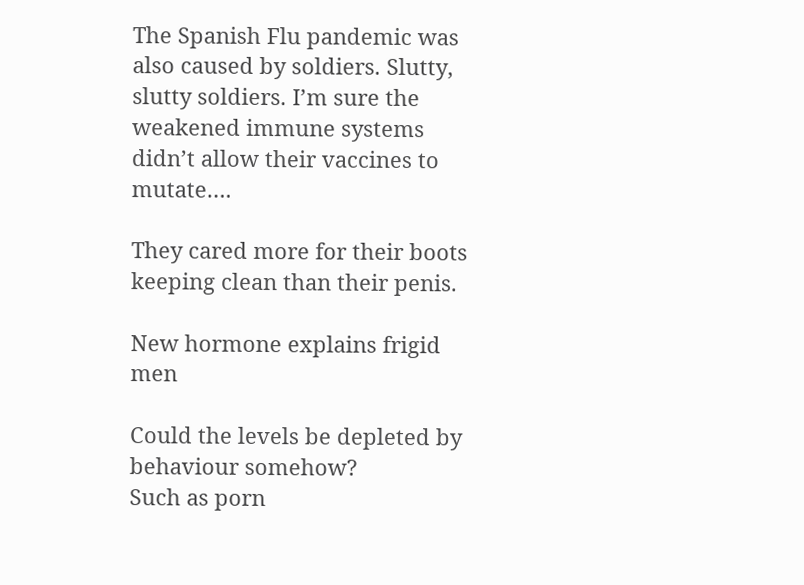The Spanish Flu pandemic was also caused by soldiers. Slutty, slutty soldiers. I’m sure the weakened immune systems didn’t allow their vaccines to mutate….

They cared more for their boots keeping clean than their penis.

New hormone explains frigid men

Could the levels be depleted by behaviour somehow?
Such as porn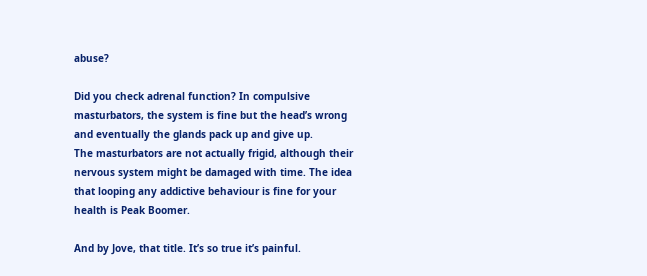abuse?

Did you check adrenal function? In compulsive masturbators, the system is fine but the head’s wrong and eventually the glands pack up and give up.
The masturbators are not actually frigid, although their nervous system might be damaged with time. The idea that looping any addictive behaviour is fine for your health is Peak Boomer.

And by Jove, that title. It’s so true it’s painful.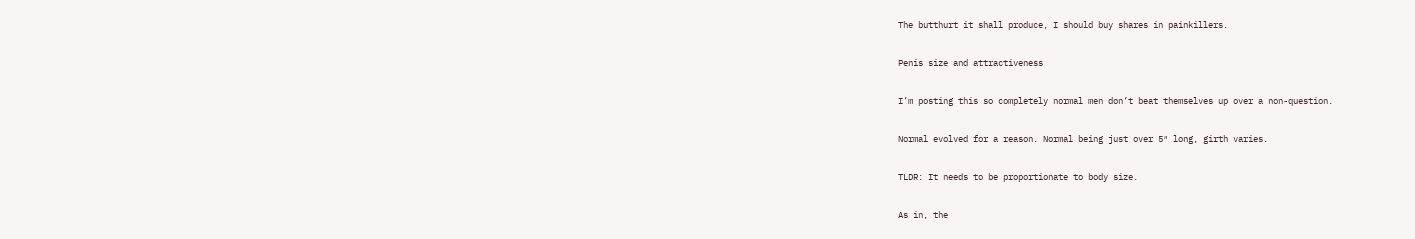The butthurt it shall produce, I should buy shares in painkillers.

Penis size and attractiveness

I’m posting this so completely normal men don’t beat themselves up over a non-question.

Normal evolved for a reason. Normal being just over 5″ long, girth varies.

TLDR: It needs to be proportionate to body size.

As in, the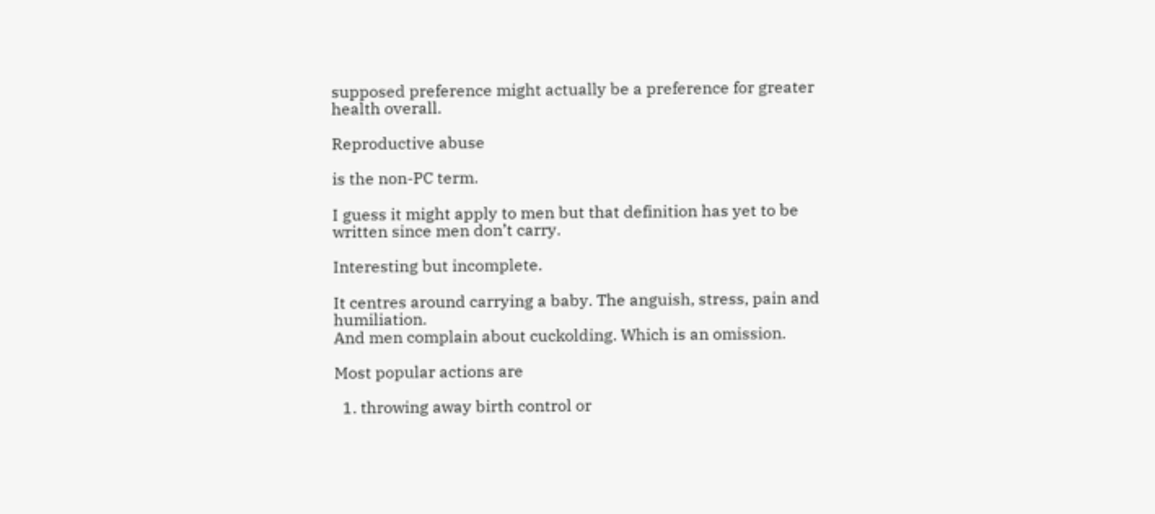supposed preference might actually be a preference for greater health overall.

Reproductive abuse

is the non-PC term.

I guess it might apply to men but that definition has yet to be written since men don’t carry.

Interesting but incomplete.

It centres around carrying a baby. The anguish, stress, pain and humiliation.
And men complain about cuckolding. Which is an omission.

Most popular actions are

  1. throwing away birth control or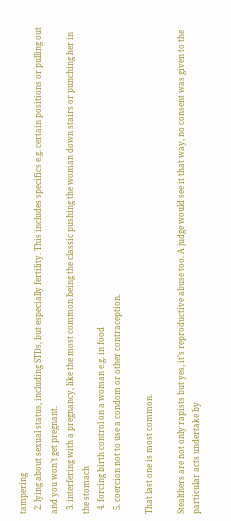tampering
  2. lying about sexual status, including STDs, but especially fertility. This includes specifics e.g. certain positions or pulling out and you won’t get pregnant.
  3. interfering with a pregnancy, like the most common being the classic pushing the woman down stairs or punching her in the stomach
  4. forcing birth control on a woman e.g. in food
  5. coercion not to use a condom or other contraception.

That last one is most common.

Stealthers are not only rapists but yes, it’s reproductive abuse too. A judge would see it that way, no consent was given to the particular acts undertake by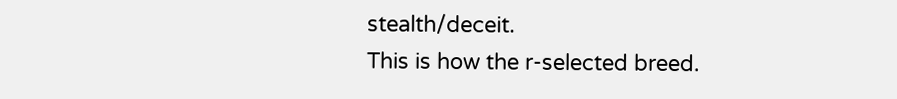stealth/deceit.
This is how the r-selected breed.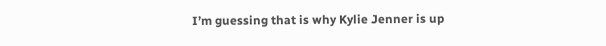I’m guessing that is why Kylie Jenner is up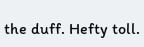the duff. Hefty toll.